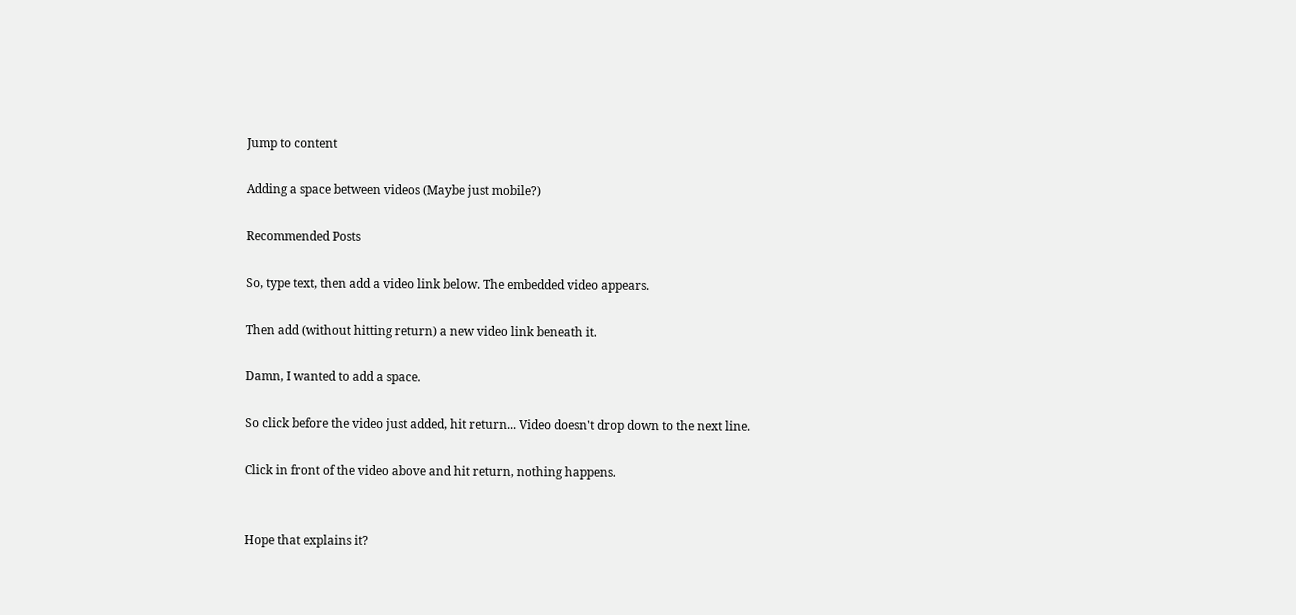Jump to content

Adding a space between videos (Maybe just mobile?)

Recommended Posts

So, type text, then add a video link below. The embedded video appears.

Then add (without hitting return) a new video link beneath it.

Damn, I wanted to add a space.

So click before the video just added, hit return... Video doesn't drop down to the next line.

Click in front of the video above and hit return, nothing happens.


Hope that explains it?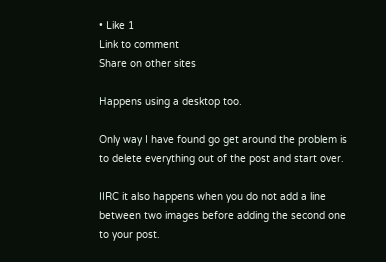• Like 1
Link to comment
Share on other sites

Happens using a desktop too.

Only way I have found go get around the problem is to delete everything out of the post and start over.

IIRC it also happens when you do not add a line between two images before adding the second one to your post.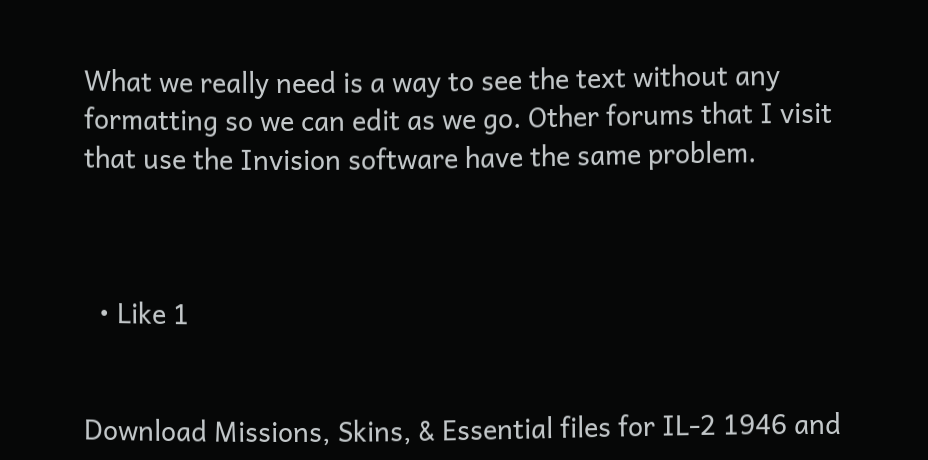What we really need is a way to see the text without any formatting so we can edit as we go. Other forums that I visit that use the Invision software have the same problem.



  • Like 1


Download Missions, Skins, & Essential files for IL-2 1946 and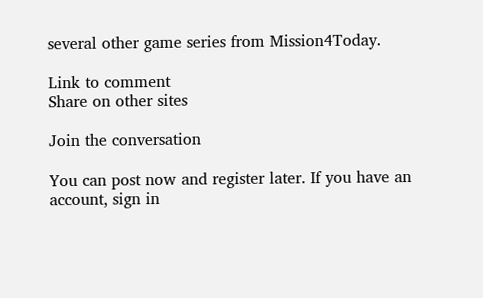several other game series from Mission4Today.

Link to comment
Share on other sites

Join the conversation

You can post now and register later. If you have an account, sign in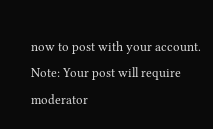now to post with your account.
Note: Your post will require moderator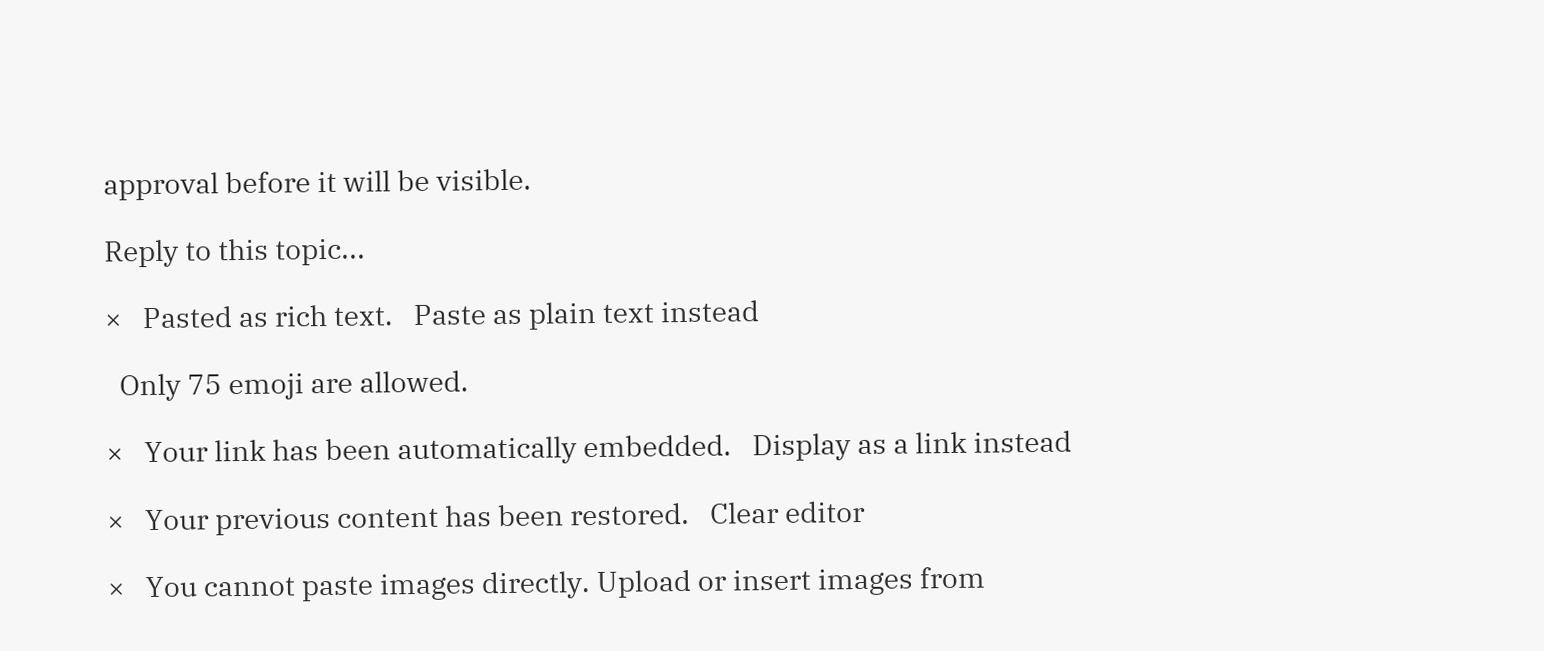approval before it will be visible.

Reply to this topic...

×   Pasted as rich text.   Paste as plain text instead

  Only 75 emoji are allowed.

×   Your link has been automatically embedded.   Display as a link instead

×   Your previous content has been restored.   Clear editor

×   You cannot paste images directly. Upload or insert images from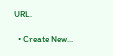URL.

  • Create New...